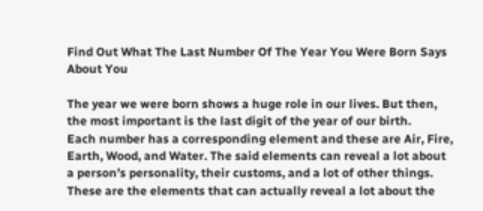Find Out What The Last Number Of The Year You Were Born Says About You

The year we were born shows a huge role in our lives. But then, the most important is the last digit of the year of our birth.
Each number has a corresponding element and these are Air, Fire, Earth, Wood, and Water. The said elements can reveal a lot about a person’s personality, their customs, and a lot of other things. These are the elements that can actually reveal a lot about the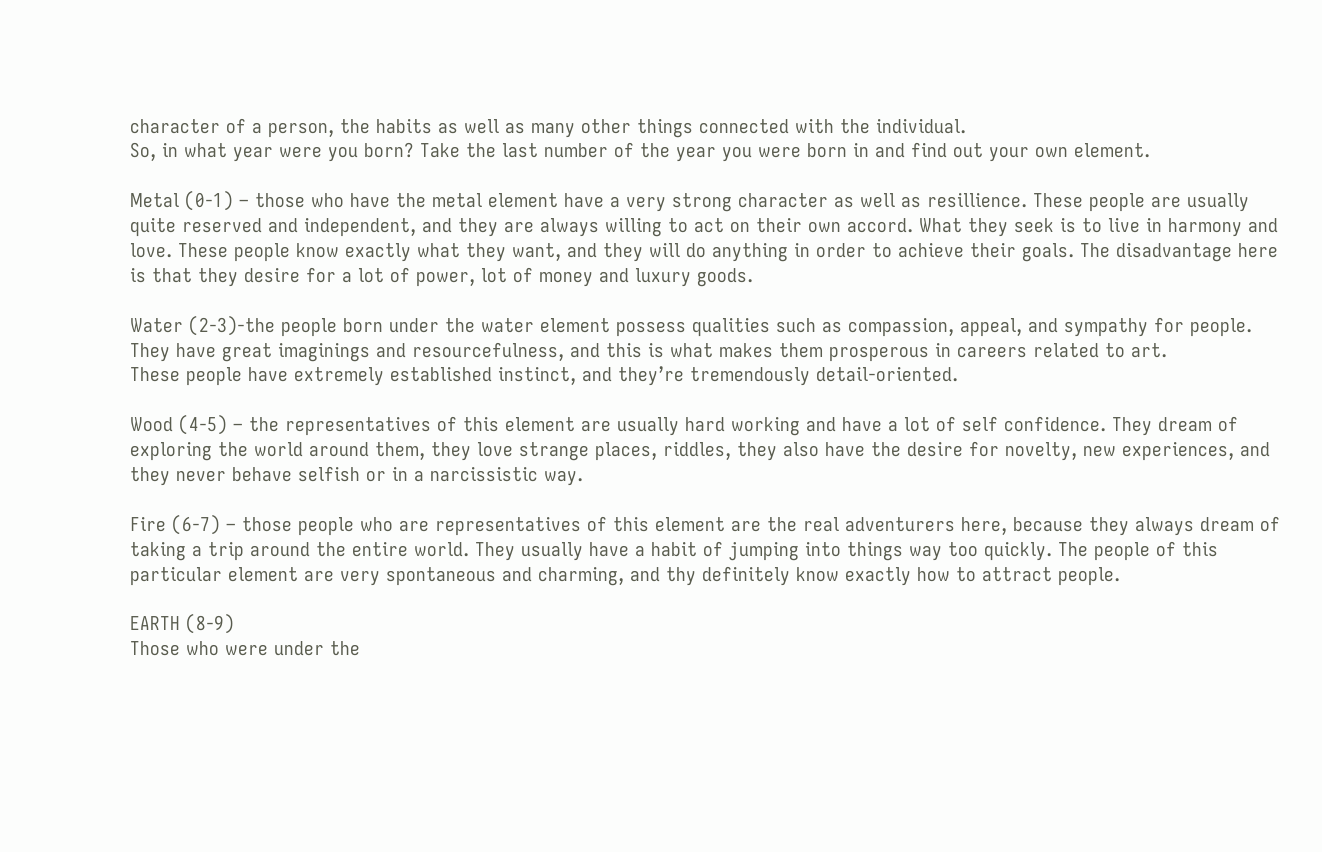character of a person, the habits as well as many other things connected with the individual.
So, in what year were you born? Take the last number of the year you were born in and find out your own element.

Metal (0-1) – those who have the metal element have a very strong character as well as resillience. These people are usually quite reserved and independent, and they are always willing to act on their own accord. What they seek is to live in harmony and love. These people know exactly what they want, and they will do anything in order to achieve their goals. The disadvantage here is that they desire for a lot of power, lot of money and luxury goods.

Water (2-3)-the people born under the water element possess qualities such as compassion, appeal, and sympathy for people. They have great imaginings and resourcefulness, and this is what makes them prosperous in careers related to art.
These people have extremely established instinct, and they’re tremendously detail-oriented.

Wood (4-5) – the representatives of this element are usually hard working and have a lot of self confidence. They dream of exploring the world around them, they love strange places, riddles, they also have the desire for novelty, new experiences, and they never behave selfish or in a narcissistic way.

Fire (6-7) – those people who are representatives of this element are the real adventurers here, because they always dream of taking a trip around the entire world. They usually have a habit of jumping into things way too quickly. The people of this particular element are very spontaneous and charming, and thy definitely know exactly how to attract people.

EARTH (8-9)
Those who were under the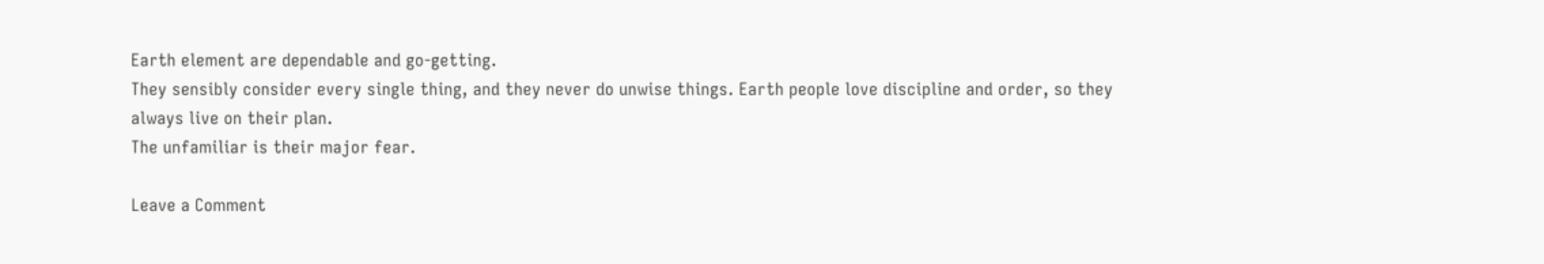Earth element are dependable and go-getting.
They sensibly consider every single thing, and they never do unwise things. Earth people love discipline and order, so they always live on their plan.
The unfamiliar is their major fear.

Leave a Comment